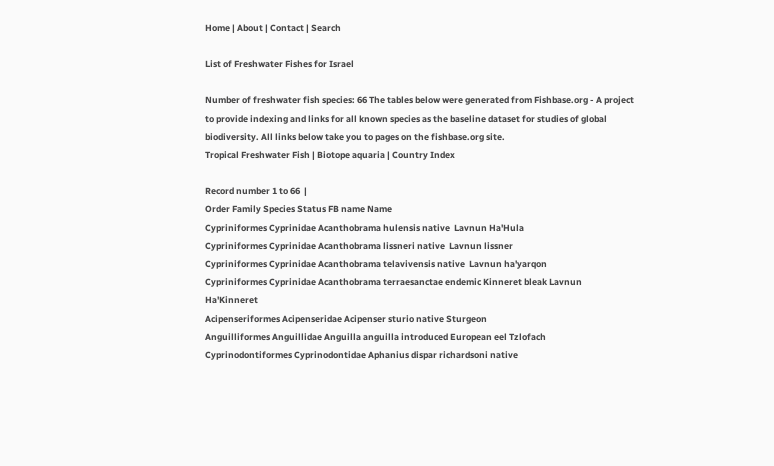Home | About | Contact | Search

List of Freshwater Fishes for Israel

Number of freshwater fish species: 66 The tables below were generated from Fishbase.org - A project to provide indexing and links for all known species as the baseline dataset for studies of global biodiversity. All links below take you to pages on the fishbase.org site.
Tropical Freshwater Fish | Biotope aquaria | Country Index

Record number 1 to 66  |
Order Family Species Status FB name Name
Cypriniformes Cyprinidae Acanthobrama hulensis native  Lavnun Ha'Hula
Cypriniformes Cyprinidae Acanthobrama lissneri native  Lavnun lissner
Cypriniformes Cyprinidae Acanthobrama telavivensis native  Lavnun ha'yarqon
Cypriniformes Cyprinidae Acanthobrama terraesanctae endemic Kinneret bleak Lavnun Ha'Kinneret
Acipenseriformes Acipenseridae Acipenser sturio native Sturgeon
Anguilliformes Anguillidae Anguilla anguilla introduced European eel Tzlofach
Cyprinodontiformes Cyprinodontidae Aphanius dispar richardsoni native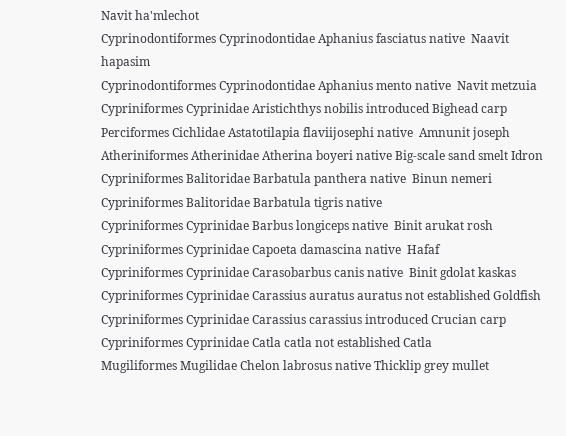Navit ha'mlechot
Cyprinodontiformes Cyprinodontidae Aphanius fasciatus native  Naavit hapasim
Cyprinodontiformes Cyprinodontidae Aphanius mento native  Navit metzuia
Cypriniformes Cyprinidae Aristichthys nobilis introduced Bighead carp
Perciformes Cichlidae Astatotilapia flaviijosephi native  Amnunit joseph
Atheriniformes Atherinidae Atherina boyeri native Big-scale sand smelt Idron
Cypriniformes Balitoridae Barbatula panthera native  Binun nemeri
Cypriniformes Balitoridae Barbatula tigris native
Cypriniformes Cyprinidae Barbus longiceps native  Binit arukat rosh
Cypriniformes Cyprinidae Capoeta damascina native  Hafaf
Cypriniformes Cyprinidae Carasobarbus canis native  Binit gdolat kaskas
Cypriniformes Cyprinidae Carassius auratus auratus not established Goldfish
Cypriniformes Cyprinidae Carassius carassius introduced Crucian carp
Cypriniformes Cyprinidae Catla catla not established Catla
Mugiliformes Mugilidae Chelon labrosus native Thicklip grey mullet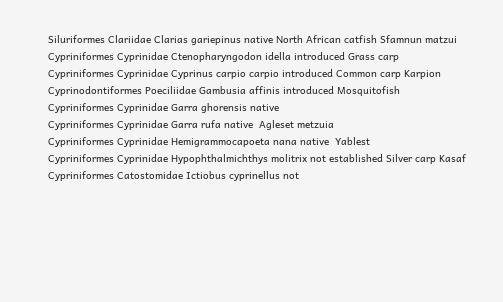Siluriformes Clariidae Clarias gariepinus native North African catfish Sfamnun matzui
Cypriniformes Cyprinidae Ctenopharyngodon idella introduced Grass carp
Cypriniformes Cyprinidae Cyprinus carpio carpio introduced Common carp Karpion
Cyprinodontiformes Poeciliidae Gambusia affinis introduced Mosquitofish
Cypriniformes Cyprinidae Garra ghorensis native
Cypriniformes Cyprinidae Garra rufa native  Agleset metzuia
Cypriniformes Cyprinidae Hemigrammocapoeta nana native  Yablest
Cypriniformes Cyprinidae Hypophthalmichthys molitrix not established Silver carp Kasaf
Cypriniformes Catostomidae Ictiobus cyprinellus not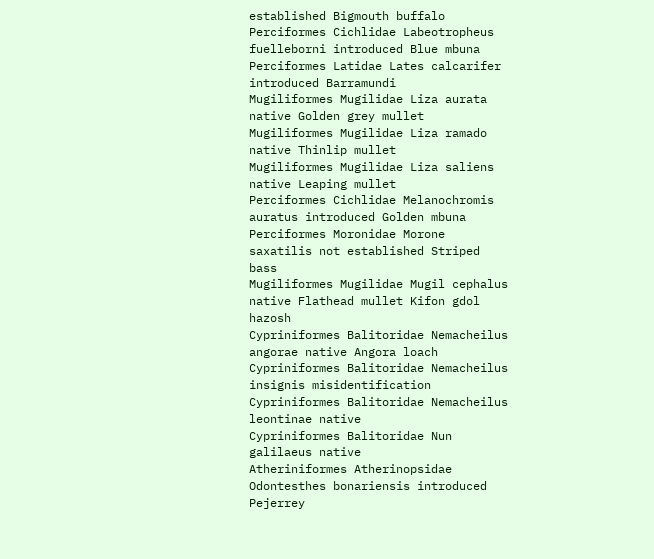established Bigmouth buffalo
Perciformes Cichlidae Labeotropheus fuelleborni introduced Blue mbuna
Perciformes Latidae Lates calcarifer introduced Barramundi
Mugiliformes Mugilidae Liza aurata native Golden grey mullet
Mugiliformes Mugilidae Liza ramado native Thinlip mullet
Mugiliformes Mugilidae Liza saliens native Leaping mullet
Perciformes Cichlidae Melanochromis auratus introduced Golden mbuna
Perciformes Moronidae Morone saxatilis not established Striped bass
Mugiliformes Mugilidae Mugil cephalus native Flathead mullet Kifon gdol hazosh
Cypriniformes Balitoridae Nemacheilus angorae native Angora loach
Cypriniformes Balitoridae Nemacheilus insignis misidentification
Cypriniformes Balitoridae Nemacheilus leontinae native
Cypriniformes Balitoridae Nun galilaeus native
Atheriniformes Atherinopsidae Odontesthes bonariensis introduced Pejerrey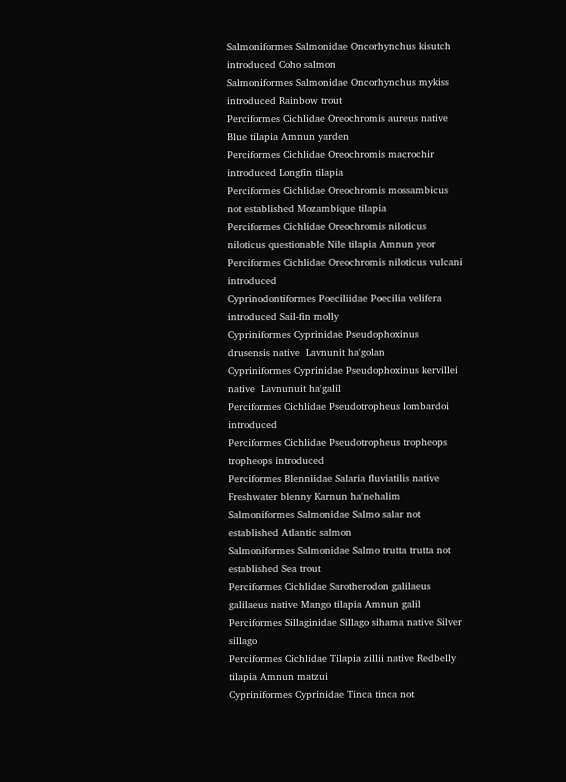Salmoniformes Salmonidae Oncorhynchus kisutch introduced Coho salmon
Salmoniformes Salmonidae Oncorhynchus mykiss introduced Rainbow trout
Perciformes Cichlidae Oreochromis aureus native Blue tilapia Amnun yarden
Perciformes Cichlidae Oreochromis macrochir introduced Longfin tilapia
Perciformes Cichlidae Oreochromis mossambicus not established Mozambique tilapia
Perciformes Cichlidae Oreochromis niloticus niloticus questionable Nile tilapia Amnun yeor
Perciformes Cichlidae Oreochromis niloticus vulcani introduced
Cyprinodontiformes Poeciliidae Poecilia velifera introduced Sail-fin molly
Cypriniformes Cyprinidae Pseudophoxinus drusensis native  Lavnunit ha'golan
Cypriniformes Cyprinidae Pseudophoxinus kervillei native  Lavnunuit ha'galil
Perciformes Cichlidae Pseudotropheus lombardoi introduced
Perciformes Cichlidae Pseudotropheus tropheops tropheops introduced
Perciformes Blenniidae Salaria fluviatilis native Freshwater blenny Karnun ha'nehalim
Salmoniformes Salmonidae Salmo salar not established Atlantic salmon
Salmoniformes Salmonidae Salmo trutta trutta not established Sea trout
Perciformes Cichlidae Sarotherodon galilaeus galilaeus native Mango tilapia Amnun galil
Perciformes Sillaginidae Sillago sihama native Silver sillago
Perciformes Cichlidae Tilapia zillii native Redbelly tilapia Amnun matzui
Cypriniformes Cyprinidae Tinca tinca not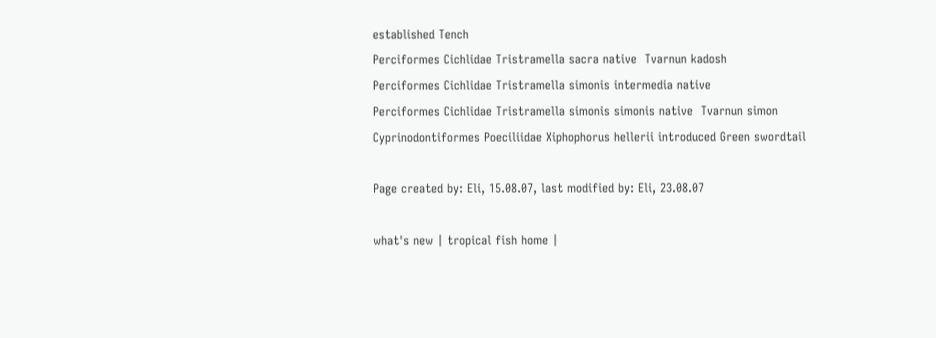established Tench
Perciformes Cichlidae Tristramella sacra native  Tvarnun kadosh
Perciformes Cichlidae Tristramella simonis intermedia native
Perciformes Cichlidae Tristramella simonis simonis native  Tvarnun simon
Cyprinodontiformes Poeciliidae Xiphophorus hellerii introduced Green swordtail

Page created by: Eli, 15.08.07, last modified by: Eli, 23.08.07

what's new | tropical fish home |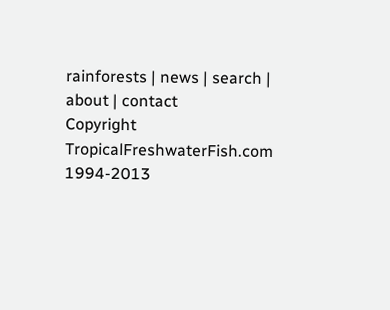rainforests | news | search | about | contact
Copyright TropicalFreshwaterFish.com 1994-2013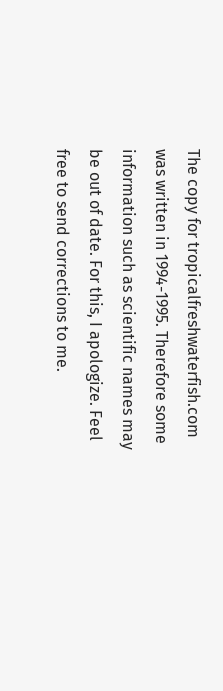The copy for tropicalfreshwaterfish.com was written in 1994-1995. Therefore some information such as scientific names may be out of date. For this, I apologize. Feel free to send corrections to me.